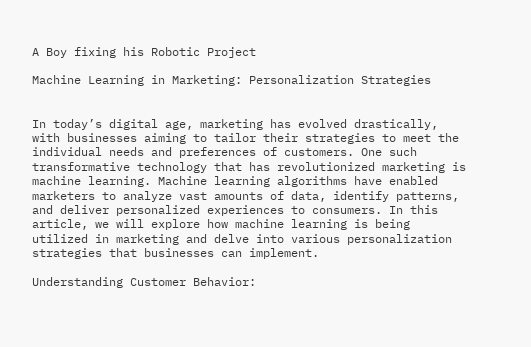A Boy fixing his Robotic Project

Machine Learning in Marketing: Personalization Strategies


In today’s digital age, marketing has evolved drastically, with businesses aiming to tailor their strategies to meet the individual needs and preferences of customers. One such transformative technology that has revolutionized marketing is machine learning. Machine learning algorithms have enabled marketers to analyze vast amounts of data, identify patterns, and deliver personalized experiences to consumers. In this article, we will explore how machine learning is being utilized in marketing and delve into various personalization strategies that businesses can implement.

Understanding Customer Behavior: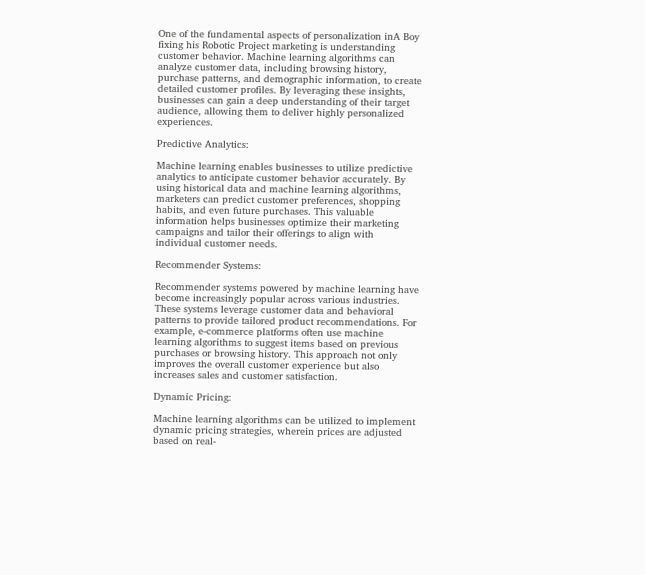One of the fundamental aspects of personalization inA Boy fixing his Robotic Project marketing is understanding customer behavior. Machine learning algorithms can analyze customer data, including browsing history, purchase patterns, and demographic information, to create detailed customer profiles. By leveraging these insights, businesses can gain a deep understanding of their target audience, allowing them to deliver highly personalized experiences.

Predictive Analytics:

Machine learning enables businesses to utilize predictive analytics to anticipate customer behavior accurately. By using historical data and machine learning algorithms, marketers can predict customer preferences, shopping habits, and even future purchases. This valuable information helps businesses optimize their marketing campaigns and tailor their offerings to align with individual customer needs.

Recommender Systems:

Recommender systems powered by machine learning have become increasingly popular across various industries. These systems leverage customer data and behavioral patterns to provide tailored product recommendations. For example, e-commerce platforms often use machine learning algorithms to suggest items based on previous purchases or browsing history. This approach not only improves the overall customer experience but also increases sales and customer satisfaction.

Dynamic Pricing:

Machine learning algorithms can be utilized to implement dynamic pricing strategies, wherein prices are adjusted based on real-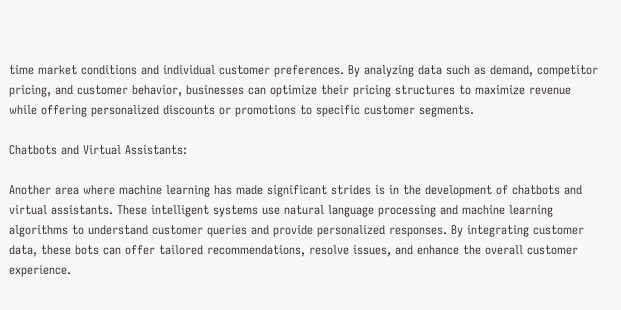time market conditions and individual customer preferences. By analyzing data such as demand, competitor pricing, and customer behavior, businesses can optimize their pricing structures to maximize revenue while offering personalized discounts or promotions to specific customer segments.

Chatbots and Virtual Assistants:

Another area where machine learning has made significant strides is in the development of chatbots and virtual assistants. These intelligent systems use natural language processing and machine learning algorithms to understand customer queries and provide personalized responses. By integrating customer data, these bots can offer tailored recommendations, resolve issues, and enhance the overall customer experience.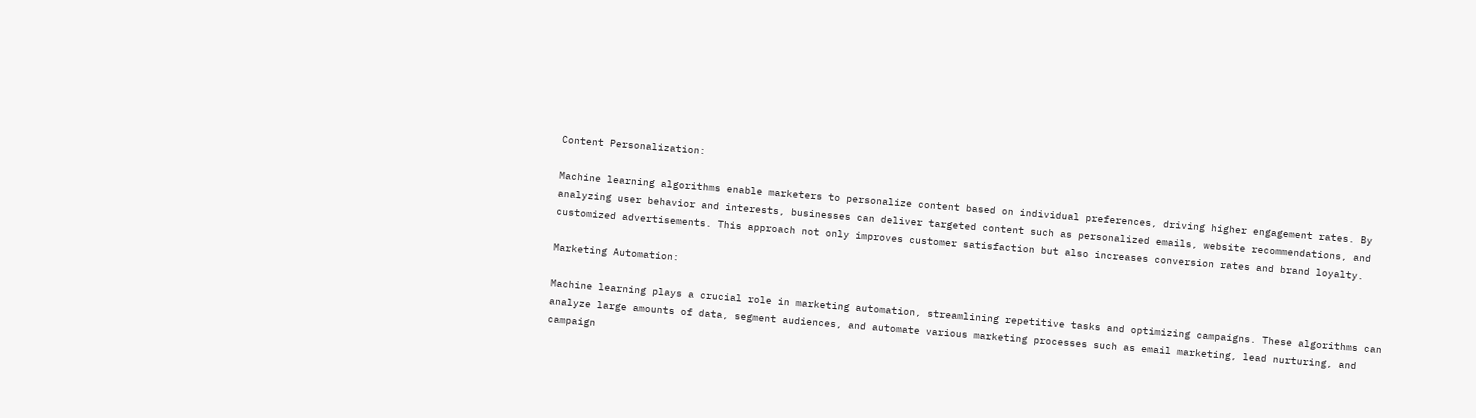Content Personalization:

Machine learning algorithms enable marketers to personalize content based on individual preferences, driving higher engagement rates. By analyzing user behavior and interests, businesses can deliver targeted content such as personalized emails, website recommendations, and customized advertisements. This approach not only improves customer satisfaction but also increases conversion rates and brand loyalty.

Marketing Automation:

Machine learning plays a crucial role in marketing automation, streamlining repetitive tasks and optimizing campaigns. These algorithms can analyze large amounts of data, segment audiences, and automate various marketing processes such as email marketing, lead nurturing, and campaign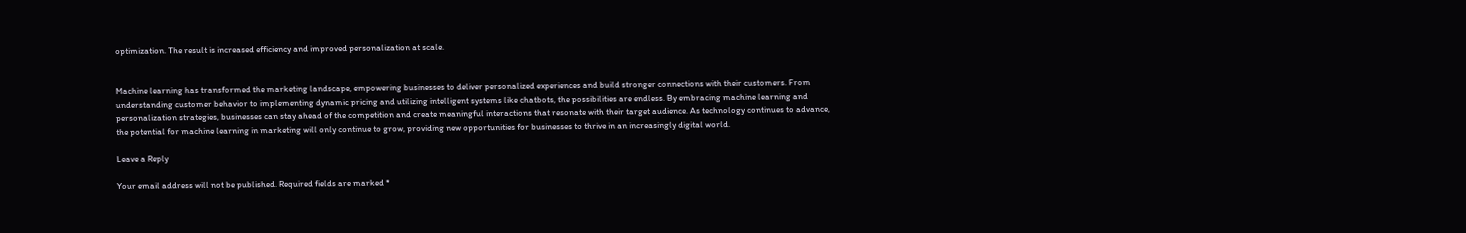optimization. The result is increased efficiency and improved personalization at scale.


Machine learning has transformed the marketing landscape, empowering businesses to deliver personalized experiences and build stronger connections with their customers. From understanding customer behavior to implementing dynamic pricing and utilizing intelligent systems like chatbots, the possibilities are endless. By embracing machine learning and personalization strategies, businesses can stay ahead of the competition and create meaningful interactions that resonate with their target audience. As technology continues to advance, the potential for machine learning in marketing will only continue to grow, providing new opportunities for businesses to thrive in an increasingly digital world.

Leave a Reply

Your email address will not be published. Required fields are marked *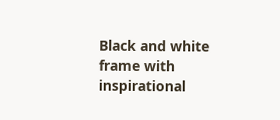Black and white frame with inspirational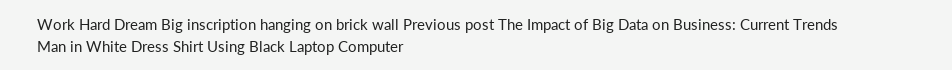Work Hard Dream Big inscription hanging on brick wall Previous post The Impact of Big Data on Business: Current Trends
Man in White Dress Shirt Using Black Laptop Computer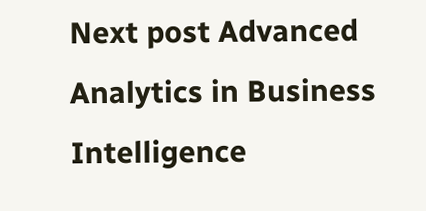Next post Advanced Analytics in Business Intelligence